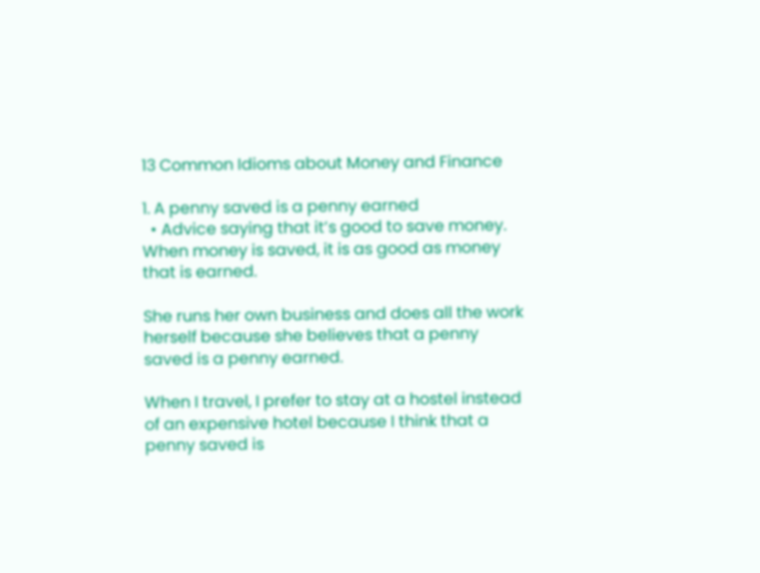13 Common Idioms about Money and Finance

1. A penny saved is a penny earned
  • Advice saying that it’s good to save money. When money is saved, it is as good as money that is earned.

She runs her own business and does all the work herself because she believes that a penny saved is a penny earned.

When I travel, I prefer to stay at a hostel instead of an expensive hotel because I think that a penny saved is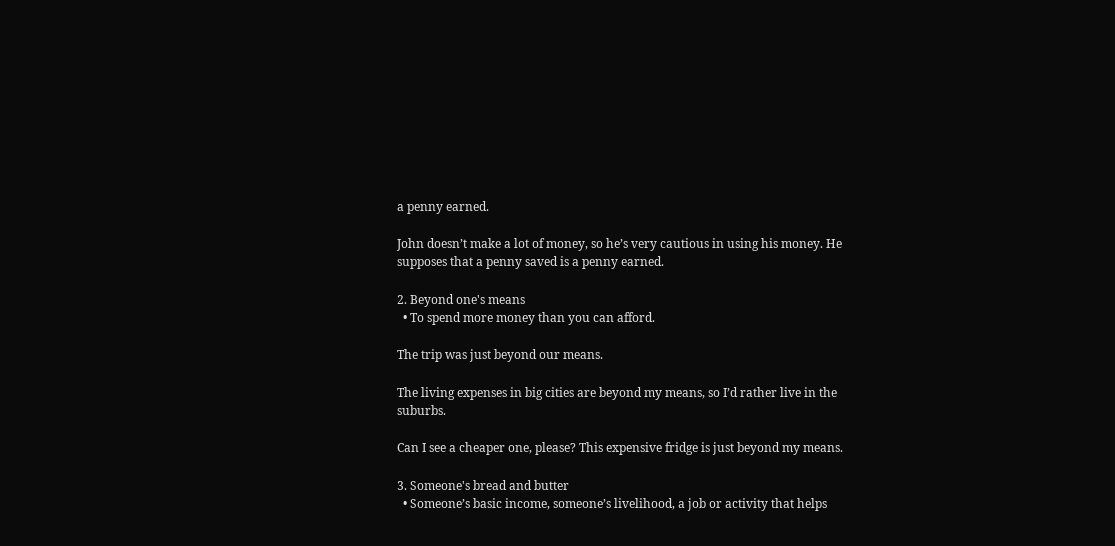a penny earned.

John doesn’t make a lot of money, so he’s very cautious in using his money. He supposes that a penny saved is a penny earned.

2. Beyond one's means
  • To spend more money than you can afford.

The trip was just beyond our means.

The living expenses in big cities are beyond my means, so I’d rather live in the suburbs.

Can I see a cheaper one, please? This expensive fridge is just beyond my means.

3. Someone's bread and butter
  • Someone’s basic income, someone’s livelihood, a job or activity that helps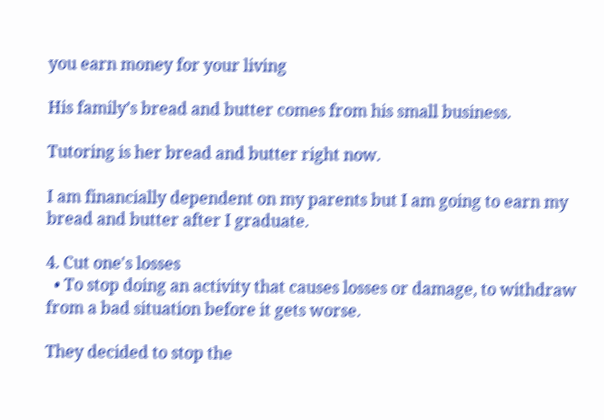you earn money for your living

His family’s bread and butter comes from his small business.

Tutoring is her bread and butter right now.

I am financially dependent on my parents but I am going to earn my bread and butter after I graduate.

4. Cut one's losses
  • To stop doing an activity that causes losses or damage, to withdraw from a bad situation before it gets worse.

They decided to stop the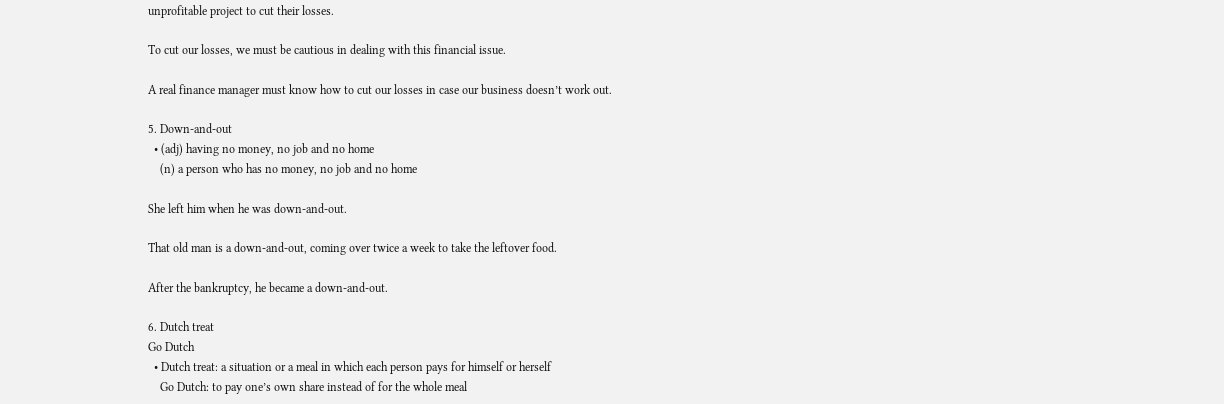unprofitable project to cut their losses.

To cut our losses, we must be cautious in dealing with this financial issue.

A real finance manager must know how to cut our losses in case our business doesn’t work out.

5. Down-and-out
  • (adj) having no money, no job and no home
    (n) a person who has no money, no job and no home

She left him when he was down-and-out.

That old man is a down-and-out, coming over twice a week to take the leftover food.

After the bankruptcy, he became a down-and-out.

6. Dutch treat
Go Dutch
  • Dutch treat: a situation or a meal in which each person pays for himself or herself
    Go Dutch: to pay one’s own share instead of for the whole meal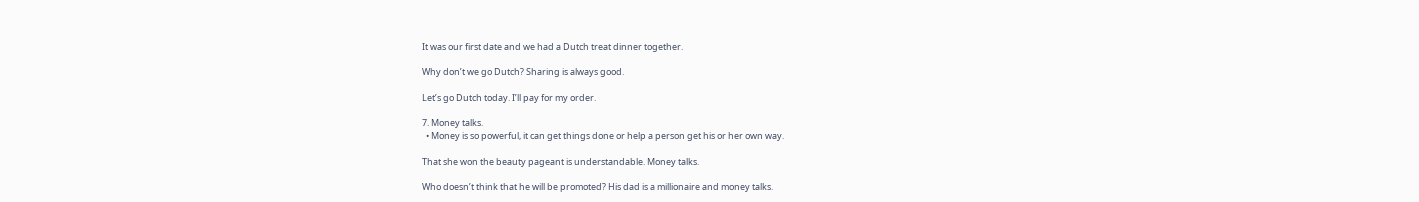It was our first date and we had a Dutch treat dinner together.

Why don’t we go Dutch? Sharing is always good.

Let’s go Dutch today. I’ll pay for my order.

7. Money talks.
  • Money is so powerful, it can get things done or help a person get his or her own way.

That she won the beauty pageant is understandable. Money talks.

Who doesn’t think that he will be promoted? His dad is a millionaire and money talks.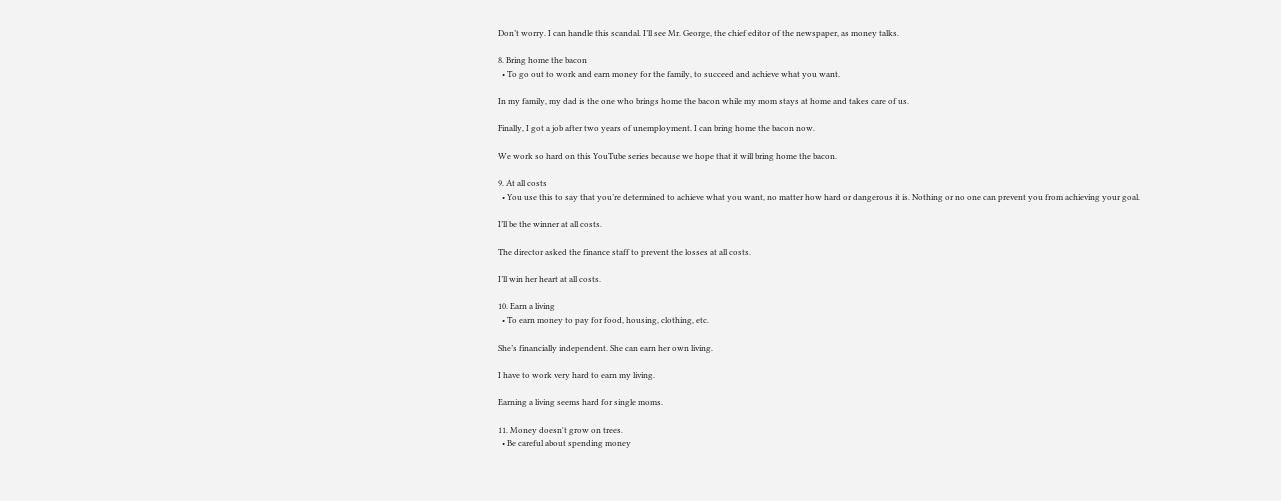Don’t worry. I can handle this scandal. I’ll see Mr. George, the chief editor of the newspaper, as money talks.

8. Bring home the bacon
  • To go out to work and earn money for the family, to succeed and achieve what you want.

In my family, my dad is the one who brings home the bacon while my mom stays at home and takes care of us.

Finally, I got a job after two years of unemployment. I can bring home the bacon now.

We work so hard on this YouTube series because we hope that it will bring home the bacon.

9. At all costs
  • You use this to say that you’re determined to achieve what you want, no matter how hard or dangerous it is. Nothing or no one can prevent you from achieving your goal.

I’ll be the winner at all costs.

The director asked the finance staff to prevent the losses at all costs.

I’ll win her heart at all costs.

10. Earn a living
  • To earn money to pay for food, housing, clothing, etc.

She’s financially independent. She can earn her own living.

I have to work very hard to earn my living.

Earning a living seems hard for single moms.

11. Money doesn't grow on trees.
  • Be careful about spending money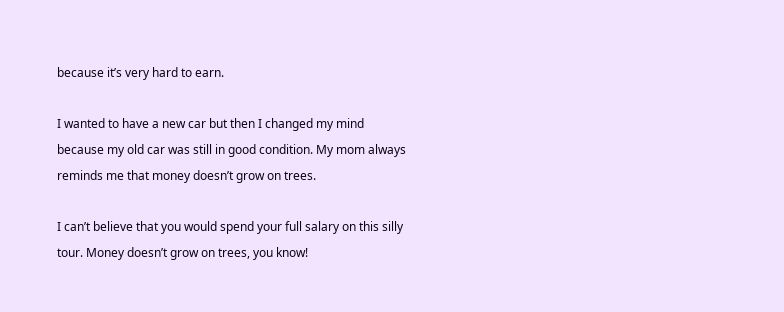because it’s very hard to earn.

I wanted to have a new car but then I changed my mind because my old car was still in good condition. My mom always reminds me that money doesn’t grow on trees.

I can’t believe that you would spend your full salary on this silly tour. Money doesn’t grow on trees, you know!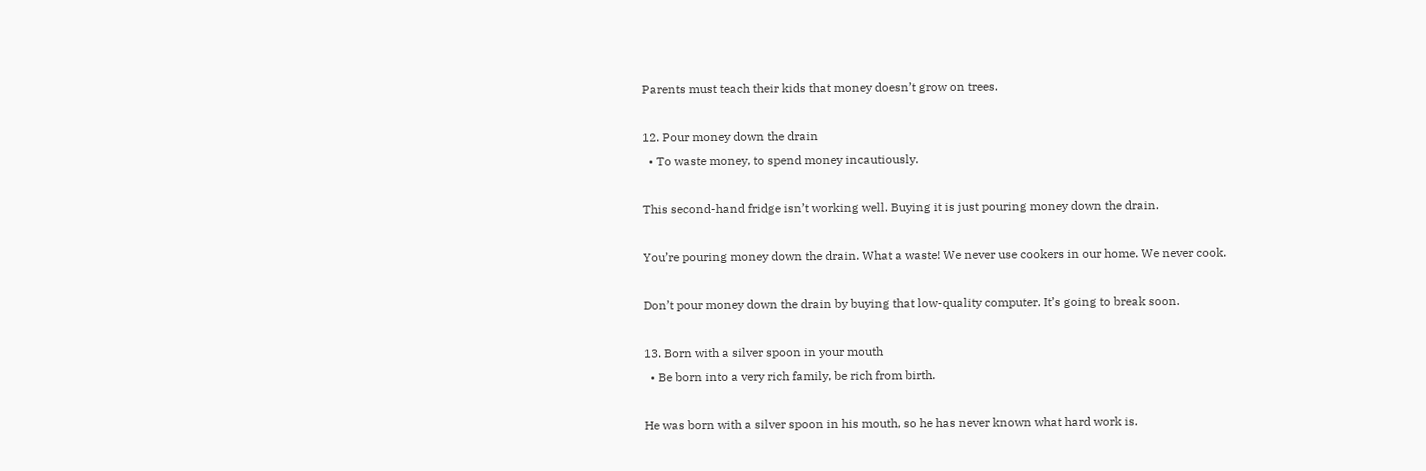Parents must teach their kids that money doesn’t grow on trees.

12. Pour money down the drain
  • To waste money, to spend money incautiously.

This second-hand fridge isn’t working well. Buying it is just pouring money down the drain.

You’re pouring money down the drain. What a waste! We never use cookers in our home. We never cook.

Don’t pour money down the drain by buying that low-quality computer. It’s going to break soon.

13. Born with a silver spoon in your mouth
  • Be born into a very rich family, be rich from birth.

He was born with a silver spoon in his mouth, so he has never known what hard work is.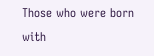Those who were born with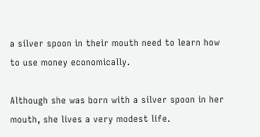a silver spoon in their mouth need to learn how to use money economically.

Although she was born with a silver spoon in her mouth, she lives a very modest life.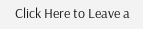Click Here to Leave a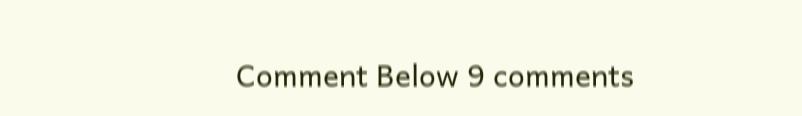Comment Below 9 comments